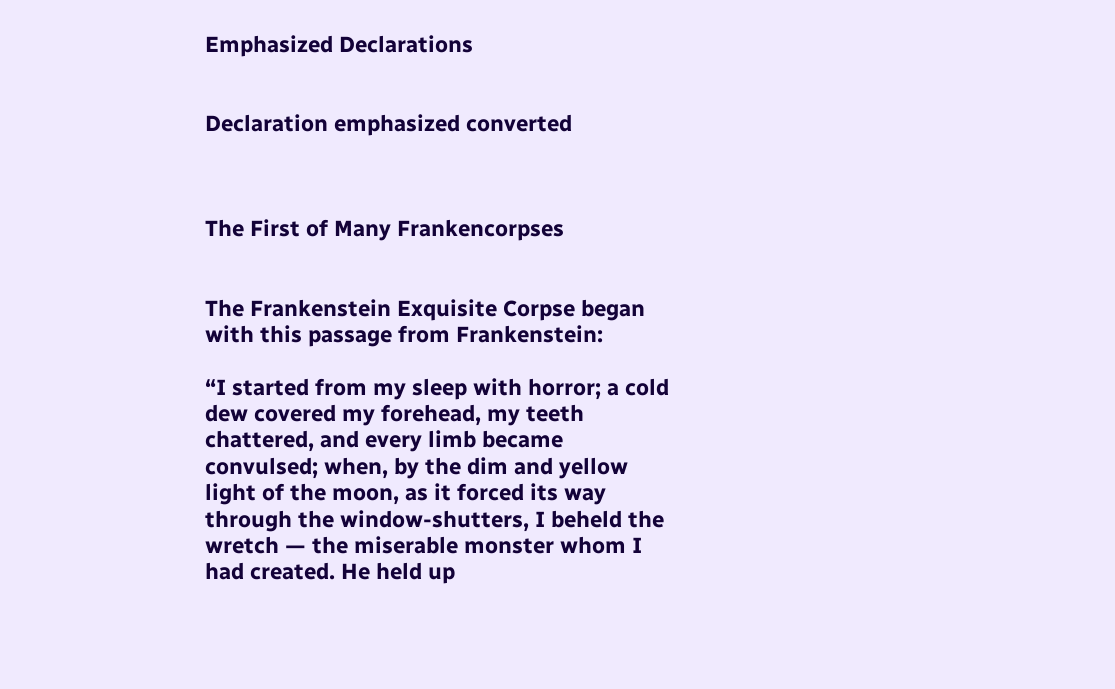Emphasized Declarations


Declaration emphasized converted



The First of Many Frankencorpses


The Frankenstein Exquisite Corpse began with this passage from Frankenstein:

“I started from my sleep with horror; a cold dew covered my forehead, my teeth chattered, and every limb became convulsed; when, by the dim and yellow light of the moon, as it forced its way through the window-shutters, I beheld the wretch — the miserable monster whom I had created. He held up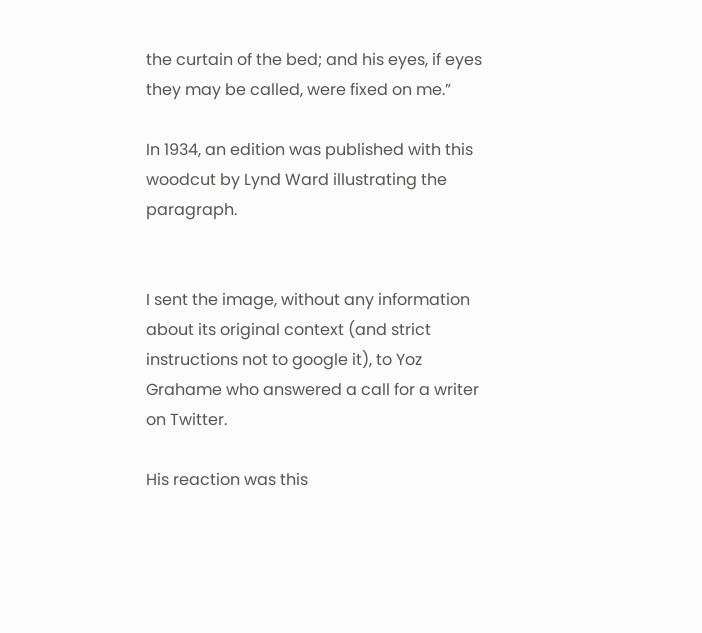the curtain of the bed; and his eyes, if eyes they may be called, were fixed on me.”

In 1934, an edition was published with this woodcut by Lynd Ward illustrating the paragraph.


I sent the image, without any information about its original context (and strict instructions not to google it), to Yoz Grahame who answered a call for a writer on Twitter.

His reaction was this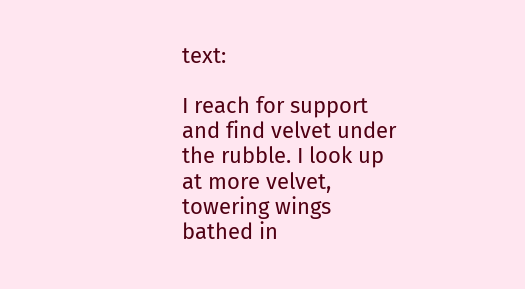text:

I reach for support and find velvet under the rubble. I look up at more velvet, towering wings bathed in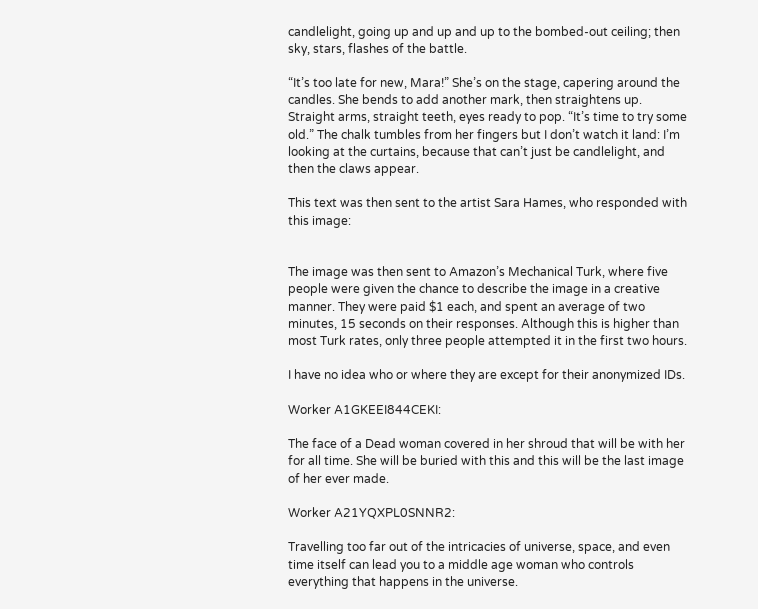candlelight, going up and up and up to the bombed-out ceiling; then sky, stars, flashes of the battle.

“It’s too late for new, Mara!” She’s on the stage, capering around the candles. She bends to add another mark, then straightens up. Straight arms, straight teeth, eyes ready to pop. “It’s time to try some old.” The chalk tumbles from her fingers but I don’t watch it land: I’m looking at the curtains, because that can’t just be candlelight, and then the claws appear.

This text was then sent to the artist Sara Hames, who responded with this image:


The image was then sent to Amazon’s Mechanical Turk, where five people were given the chance to describe the image in a creative manner. They were paid $1 each, and spent an average of two minutes, 15 seconds on their responses. Although this is higher than most Turk rates, only three people attempted it in the first two hours.

I have no idea who or where they are except for their anonymized IDs.

Worker A1GKEEI844CEKI:

The face of a Dead woman covered in her shroud that will be with her for all time. She will be buried with this and this will be the last image of her ever made.

Worker A21YQXPL0SNNR2:

Travelling too far out of the intricacies of universe, space, and even time itself can lead you to a middle age woman who controls everything that happens in the universe.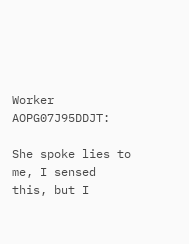Worker AOPG07J95DDJT:

She spoke lies to me, I sensed this, but I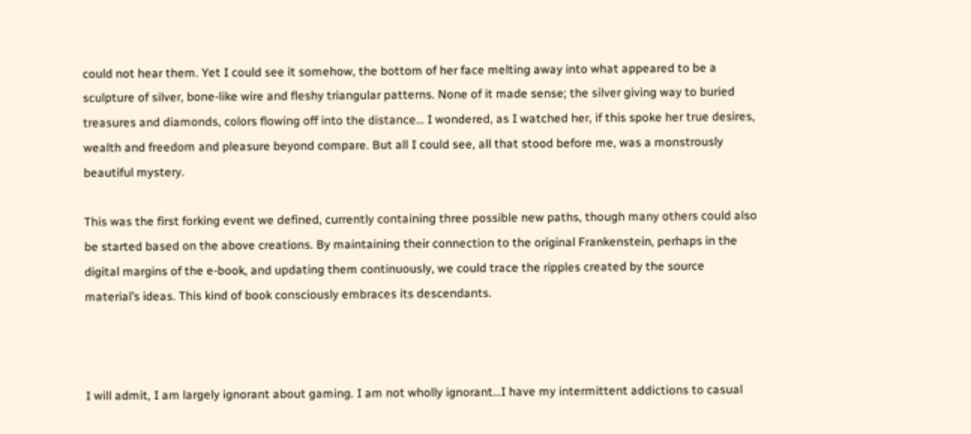could not hear them. Yet I could see it somehow, the bottom of her face melting away into what appeared to be a sculpture of silver, bone-like wire and fleshy triangular patterns. None of it made sense; the silver giving way to buried treasures and diamonds, colors flowing off into the distance… I wondered, as I watched her, if this spoke her true desires, wealth and freedom and pleasure beyond compare. But all I could see, all that stood before me, was a monstrously beautiful mystery.

This was the first forking event we defined, currently containing three possible new paths, though many others could also be started based on the above creations. By maintaining their connection to the original Frankenstein, perhaps in the digital margins of the e-book, and updating them continuously, we could trace the ripples created by the source material’s ideas. This kind of book consciously embraces its descendants.



I will admit, I am largely ignorant about gaming. I am not wholly ignorant…I have my intermittent addictions to casual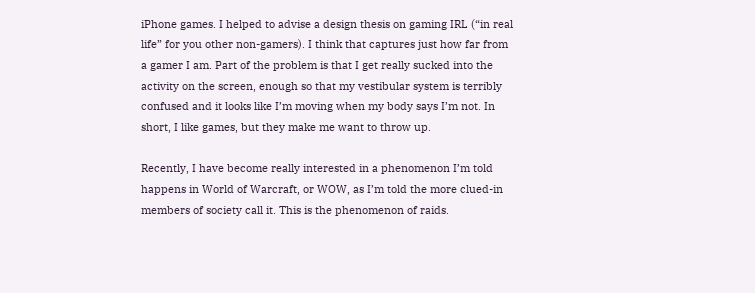iPhone games. I helped to advise a design thesis on gaming IRL (“in real life” for you other non-gamers). I think that captures just how far from a gamer I am. Part of the problem is that I get really sucked into the activity on the screen, enough so that my vestibular system is terribly confused and it looks like I’m moving when my body says I’m not. In short, I like games, but they make me want to throw up.

Recently, I have become really interested in a phenomenon I’m told happens in World of Warcraft, or WOW, as I’m told the more clued-in members of society call it. This is the phenomenon of raids.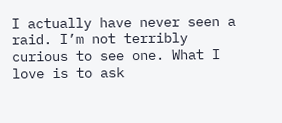I actually have never seen a raid. I’m not terribly curious to see one. What I love is to ask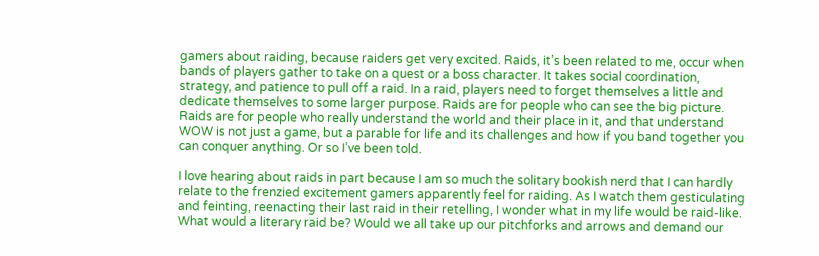gamers about raiding, because raiders get very excited. Raids, it’s been related to me, occur when bands of players gather to take on a quest or a boss character. It takes social coordination, strategy, and patience to pull off a raid. In a raid, players need to forget themselves a little and dedicate themselves to some larger purpose. Raids are for people who can see the big picture. Raids are for people who really understand the world and their place in it, and that understand WOW is not just a game, but a parable for life and its challenges and how if you band together you can conquer anything. Or so I’ve been told.

I love hearing about raids in part because I am so much the solitary bookish nerd that I can hardly relate to the frenzied excitement gamers apparently feel for raiding. As I watch them gesticulating and feinting, reenacting their last raid in their retelling, I wonder what in my life would be raid-like. What would a literary raid be? Would we all take up our pitchforks and arrows and demand our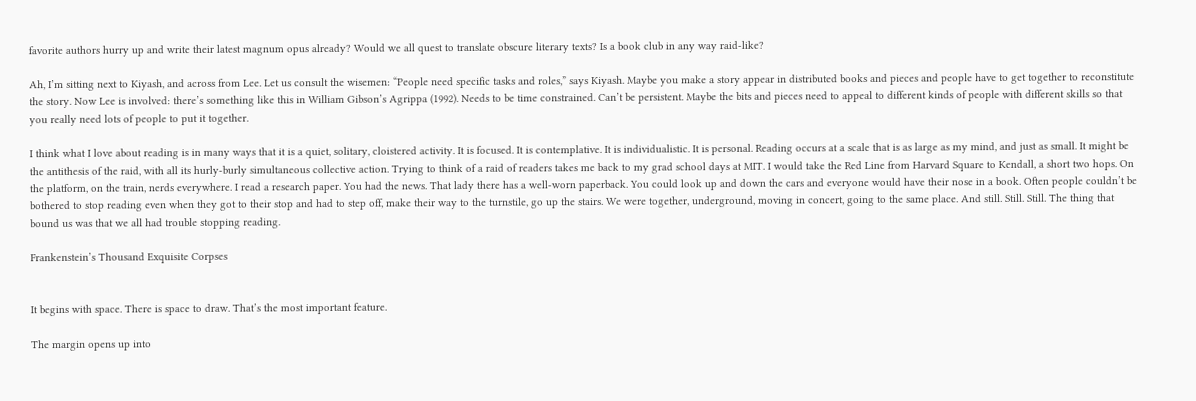favorite authors hurry up and write their latest magnum opus already? Would we all quest to translate obscure literary texts? Is a book club in any way raid-like?

Ah, I’m sitting next to Kiyash, and across from Lee. Let us consult the wisemen: “People need specific tasks and roles,” says Kiyash. Maybe you make a story appear in distributed books and pieces and people have to get together to reconstitute the story. Now Lee is involved: there’s something like this in William Gibson’s Agrippa (1992). Needs to be time constrained. Can’t be persistent. Maybe the bits and pieces need to appeal to different kinds of people with different skills so that you really need lots of people to put it together.

I think what I love about reading is in many ways that it is a quiet, solitary, cloistered activity. It is focused. It is contemplative. It is individualistic. It is personal. Reading occurs at a scale that is as large as my mind, and just as small. It might be the antithesis of the raid, with all its hurly-burly simultaneous collective action. Trying to think of a raid of readers takes me back to my grad school days at MIT. I would take the Red Line from Harvard Square to Kendall, a short two hops. On the platform, on the train, nerds everywhere. I read a research paper. You had the news. That lady there has a well-worn paperback. You could look up and down the cars and everyone would have their nose in a book. Often people couldn’t be bothered to stop reading even when they got to their stop and had to step off, make their way to the turnstile, go up the stairs. We were together, underground, moving in concert, going to the same place. And still. Still. Still. The thing that bound us was that we all had trouble stopping reading.

Frankenstein’s Thousand Exquisite Corpses


It begins with space. There is space to draw. That’s the most important feature.

The margin opens up into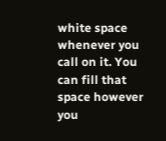white space whenever you call on it. You can fill that space however you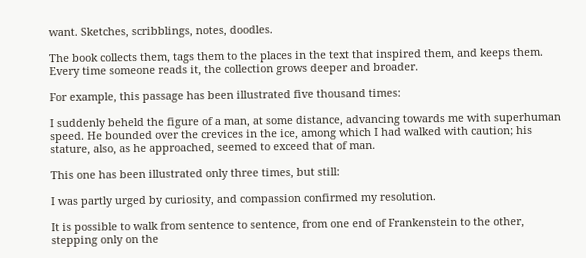want. Sketches, scribblings, notes, doodles.

The book collects them, tags them to the places in the text that inspired them, and keeps them. Every time someone reads it, the collection grows deeper and broader.

For example, this passage has been illustrated five thousand times:

I suddenly beheld the figure of a man, at some distance, advancing towards me with superhuman speed. He bounded over the crevices in the ice, among which I had walked with caution; his stature, also, as he approached, seemed to exceed that of man.

This one has been illustrated only three times, but still:

I was partly urged by curiosity, and compassion confirmed my resolution.

It is possible to walk from sentence to sentence, from one end of Frankenstein to the other, stepping only on the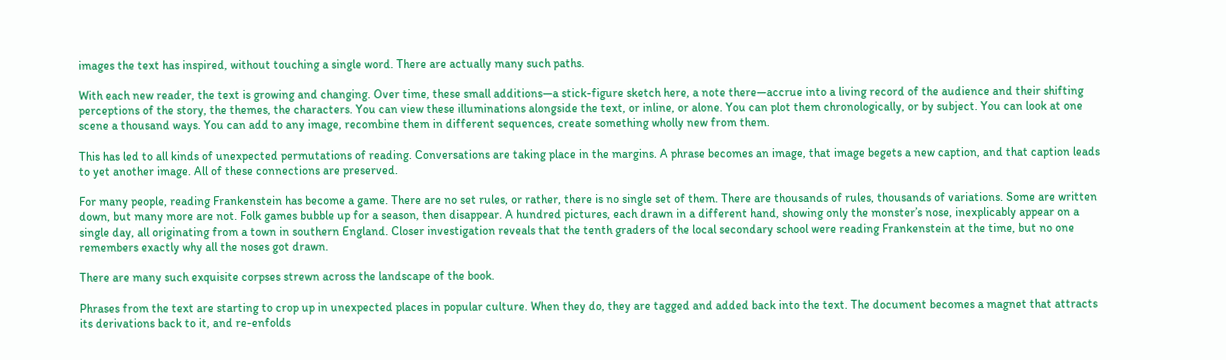images the text has inspired, without touching a single word. There are actually many such paths.

With each new reader, the text is growing and changing. Over time, these small additions—a stick-figure sketch here, a note there—accrue into a living record of the audience and their shifting perceptions of the story, the themes, the characters. You can view these illuminations alongside the text, or inline, or alone. You can plot them chronologically, or by subject. You can look at one scene a thousand ways. You can add to any image, recombine them in different sequences, create something wholly new from them.

This has led to all kinds of unexpected permutations of reading. Conversations are taking place in the margins. A phrase becomes an image, that image begets a new caption, and that caption leads to yet another image. All of these connections are preserved.

For many people, reading Frankenstein has become a game. There are no set rules, or rather, there is no single set of them. There are thousands of rules, thousands of variations. Some are written down, but many more are not. Folk games bubble up for a season, then disappear. A hundred pictures, each drawn in a different hand, showing only the monster’s nose, inexplicably appear on a single day, all originating from a town in southern England. Closer investigation reveals that the tenth graders of the local secondary school were reading Frankenstein at the time, but no one remembers exactly why all the noses got drawn.

There are many such exquisite corpses strewn across the landscape of the book.

Phrases from the text are starting to crop up in unexpected places in popular culture. When they do, they are tagged and added back into the text. The document becomes a magnet that attracts its derivations back to it, and re-enfolds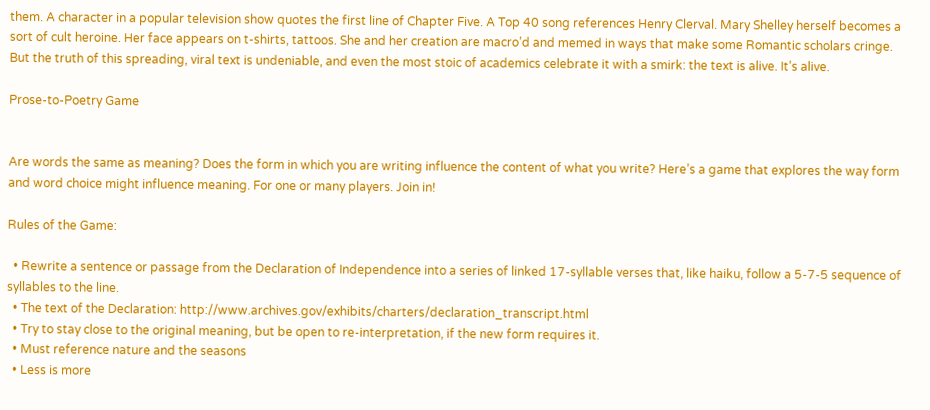them. A character in a popular television show quotes the first line of Chapter Five. A Top 40 song references Henry Clerval. Mary Shelley herself becomes a sort of cult heroine. Her face appears on t-shirts, tattoos. She and her creation are macro’d and memed in ways that make some Romantic scholars cringe. But the truth of this spreading, viral text is undeniable, and even the most stoic of academics celebrate it with a smirk: the text is alive. It’s alive.

Prose-to-Poetry Game


Are words the same as meaning? Does the form in which you are writing influence the content of what you write? Here’s a game that explores the way form and word choice might influence meaning. For one or many players. Join in!

Rules of the Game:

  • Rewrite a sentence or passage from the Declaration of Independence into a series of linked 17-syllable verses that, like haiku, follow a 5-7-5 sequence of syllables to the line.
  • The text of the Declaration: http://www.archives.gov/exhibits/charters/declaration_transcript.html
  • Try to stay close to the original meaning, but be open to re-interpretation, if the new form requires it.
  • Must reference nature and the seasons
  • Less is more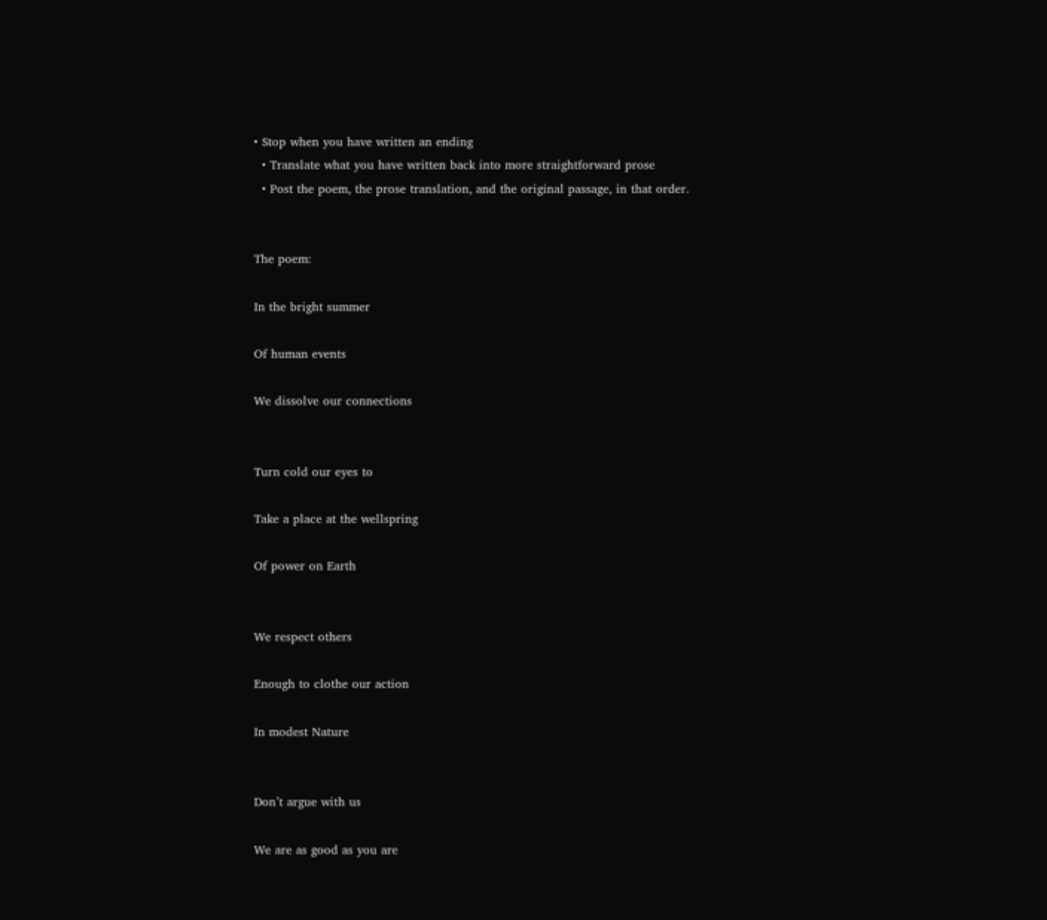• Stop when you have written an ending
  • Translate what you have written back into more straightforward prose
  • Post the poem, the prose translation, and the original passage, in that order.


The poem:

In the bright summer

Of human events

We dissolve our connections


Turn cold our eyes to

Take a place at the wellspring

Of power on Earth


We respect others

Enough to clothe our action

In modest Nature


Don’t argue with us

We are as good as you are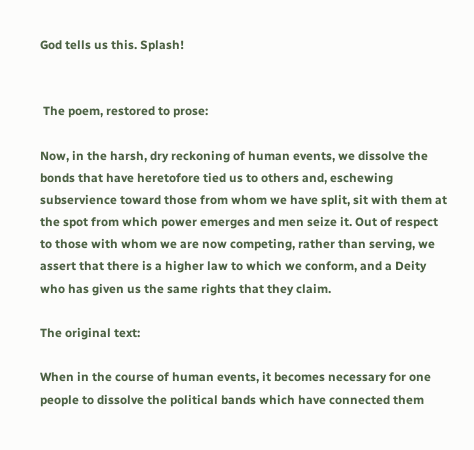God tells us this. Splash!


 The poem, restored to prose:

Now, in the harsh, dry reckoning of human events, we dissolve the bonds that have heretofore tied us to others and, eschewing subservience toward those from whom we have split, sit with them at the spot from which power emerges and men seize it. Out of respect to those with whom we are now competing, rather than serving, we assert that there is a higher law to which we conform, and a Deity who has given us the same rights that they claim.

The original text:

When in the course of human events, it becomes necessary for one people to dissolve the political bands which have connected them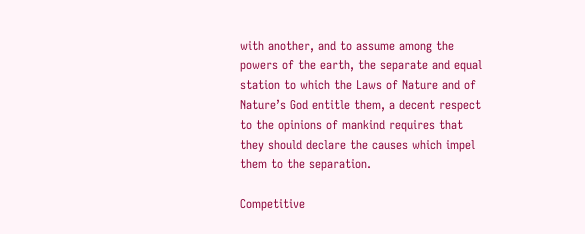with another, and to assume among the powers of the earth, the separate and equal station to which the Laws of Nature and of Nature’s God entitle them, a decent respect to the opinions of mankind requires that they should declare the causes which impel them to the separation.

Competitive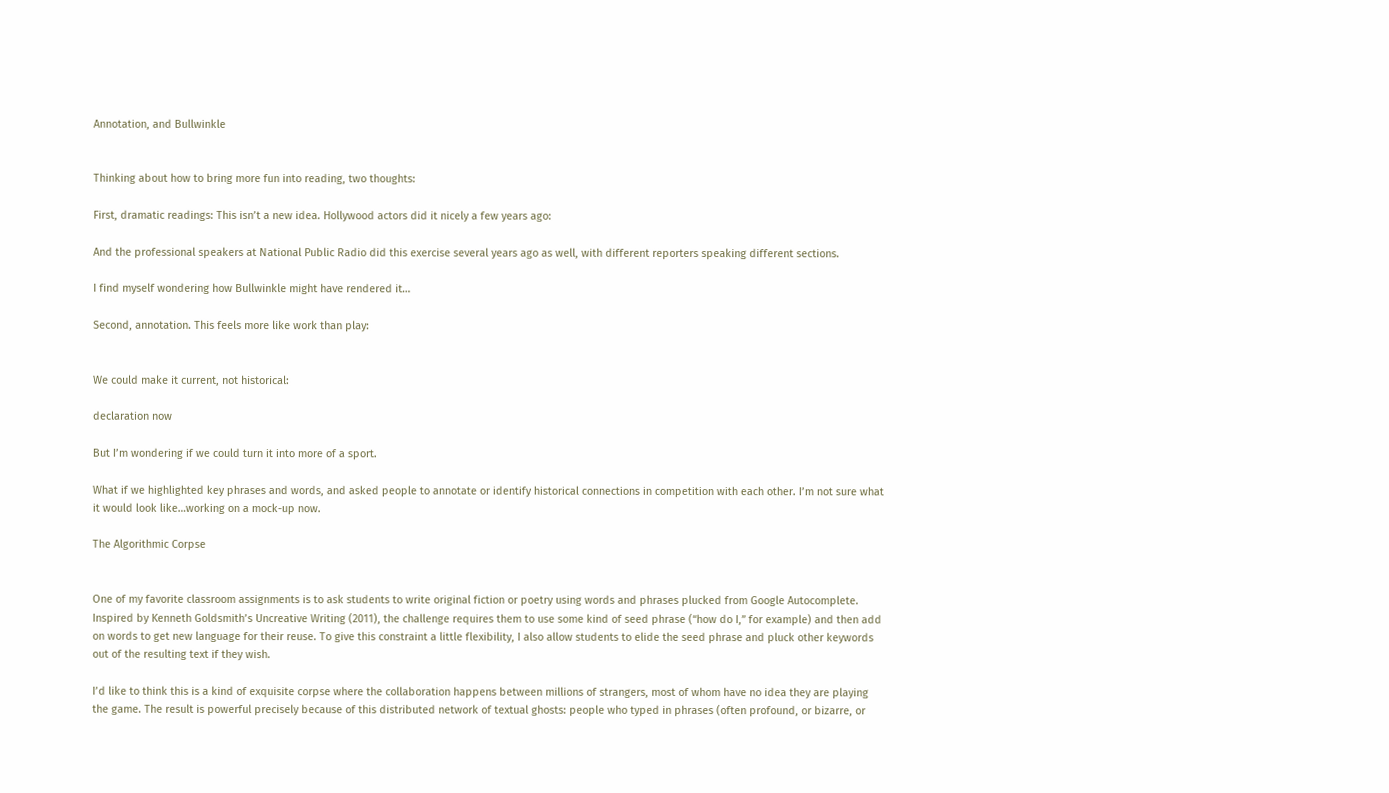Annotation, and Bullwinkle


Thinking about how to bring more fun into reading, two thoughts:

First, dramatic readings: This isn’t a new idea. Hollywood actors did it nicely a few years ago:

And the professional speakers at National Public Radio did this exercise several years ago as well, with different reporters speaking different sections.

I find myself wondering how Bullwinkle might have rendered it…

Second, annotation. This feels more like work than play:


We could make it current, not historical:

declaration now

But I’m wondering if we could turn it into more of a sport.

What if we highlighted key phrases and words, and asked people to annotate or identify historical connections in competition with each other. I’m not sure what it would look like…working on a mock-up now.

The Algorithmic Corpse


One of my favorite classroom assignments is to ask students to write original fiction or poetry using words and phrases plucked from Google Autocomplete. Inspired by Kenneth Goldsmith’s Uncreative Writing (2011), the challenge requires them to use some kind of seed phrase (“how do I,” for example) and then add on words to get new language for their reuse. To give this constraint a little flexibility, I also allow students to elide the seed phrase and pluck other keywords out of the resulting text if they wish.

I’d like to think this is a kind of exquisite corpse where the collaboration happens between millions of strangers, most of whom have no idea they are playing the game. The result is powerful precisely because of this distributed network of textual ghosts: people who typed in phrases (often profound, or bizarre, or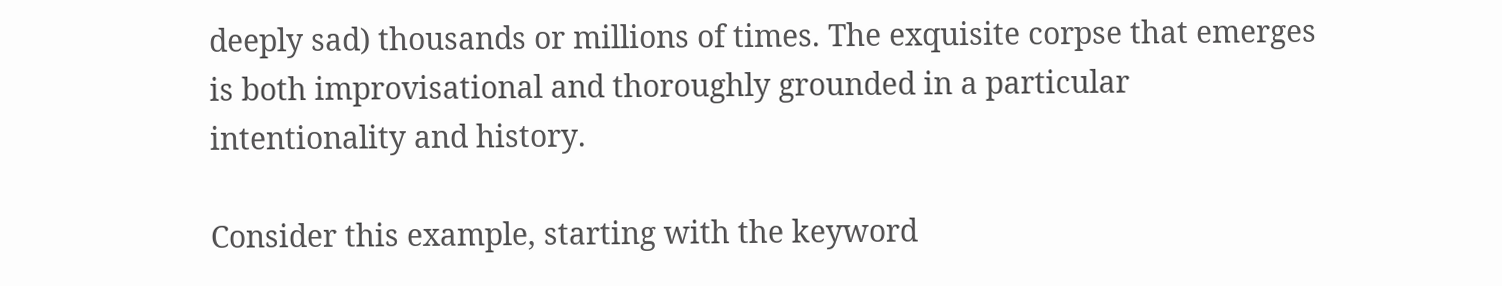deeply sad) thousands or millions of times. The exquisite corpse that emerges is both improvisational and thoroughly grounded in a particular intentionality and history.

Consider this example, starting with the keyword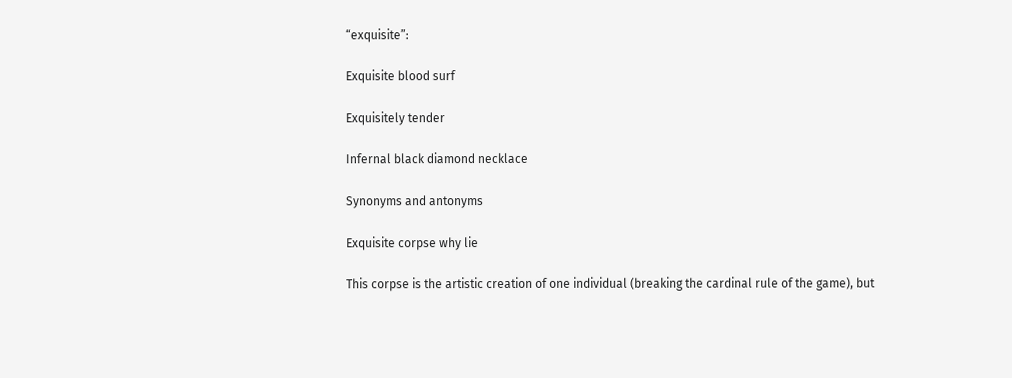“exquisite”:

Exquisite blood surf

Exquisitely tender

Infernal black diamond necklace

Synonyms and antonyms

Exquisite corpse why lie

This corpse is the artistic creation of one individual (breaking the cardinal rule of the game), but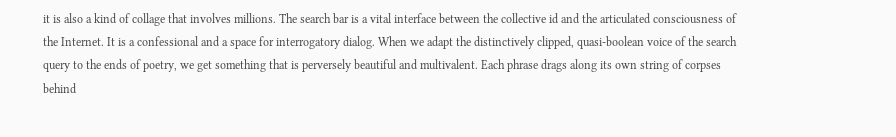it is also a kind of collage that involves millions. The search bar is a vital interface between the collective id and the articulated consciousness of the Internet. It is a confessional and a space for interrogatory dialog. When we adapt the distinctively clipped, quasi-boolean voice of the search query to the ends of poetry, we get something that is perversely beautiful and multivalent. Each phrase drags along its own string of corpses behind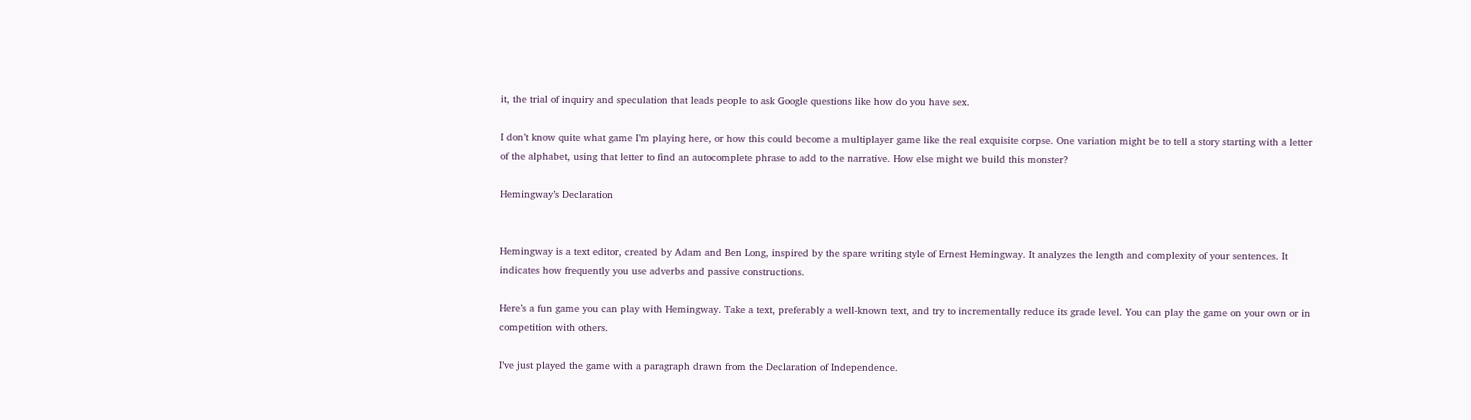it, the trial of inquiry and speculation that leads people to ask Google questions like how do you have sex.

I don’t know quite what game I’m playing here, or how this could become a multiplayer game like the real exquisite corpse. One variation might be to tell a story starting with a letter of the alphabet, using that letter to find an autocomplete phrase to add to the narrative. How else might we build this monster?

Hemingway’s Declaration


Hemingway is a text editor, created by Adam and Ben Long, inspired by the spare writing style of Ernest Hemingway. It analyzes the length and complexity of your sentences. It indicates how frequently you use adverbs and passive constructions.

Here’s a fun game you can play with Hemingway. Take a text, preferably a well-known text, and try to incrementally reduce its grade level. You can play the game on your own or in competition with others.

I’ve just played the game with a paragraph drawn from the Declaration of Independence.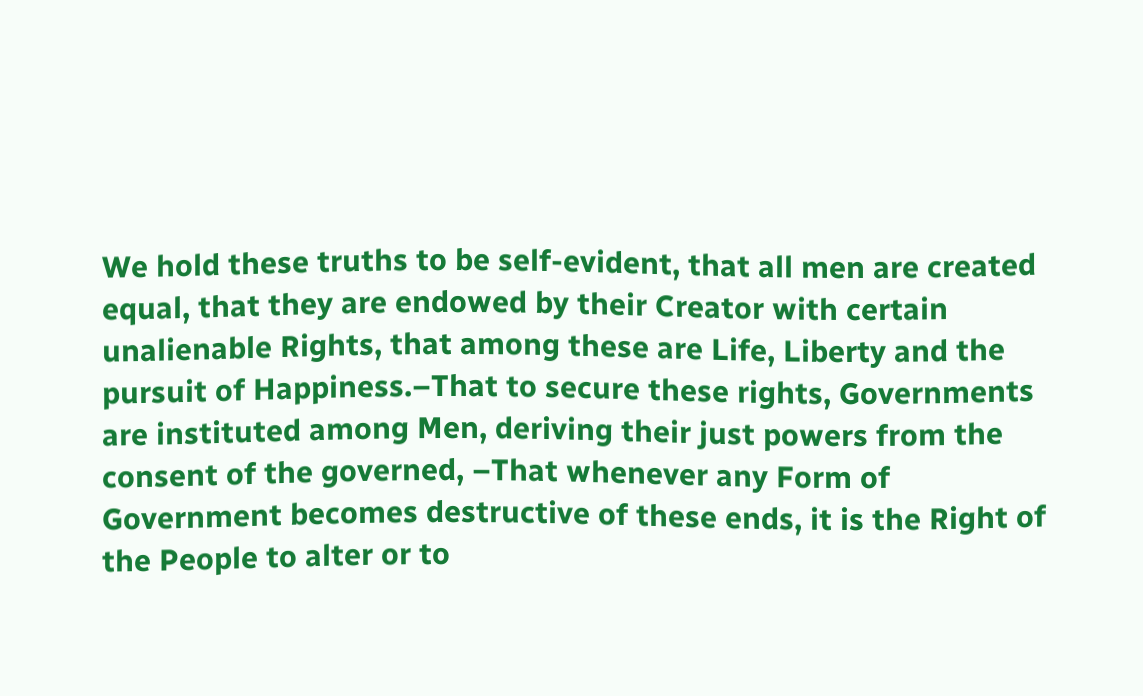We hold these truths to be self-evident, that all men are created equal, that they are endowed by their Creator with certain unalienable Rights, that among these are Life, Liberty and the pursuit of Happiness.–That to secure these rights, Governments are instituted among Men, deriving their just powers from the consent of the governed, –That whenever any Form of Government becomes destructive of these ends, it is the Right of the People to alter or to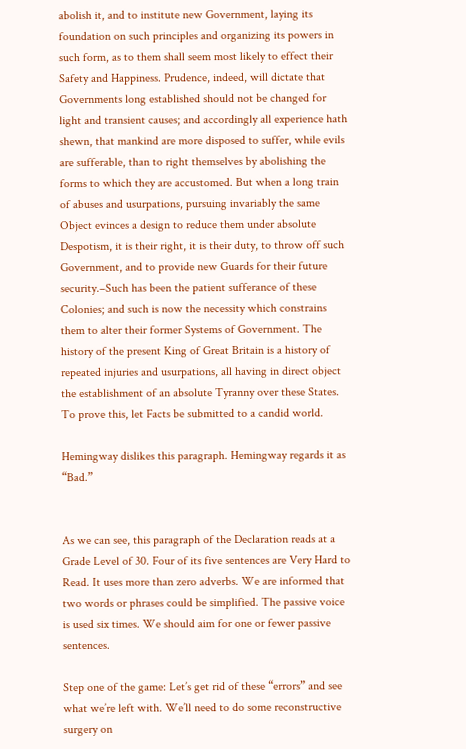abolish it, and to institute new Government, laying its foundation on such principles and organizing its powers in such form, as to them shall seem most likely to effect their Safety and Happiness. Prudence, indeed, will dictate that Governments long established should not be changed for light and transient causes; and accordingly all experience hath shewn, that mankind are more disposed to suffer, while evils are sufferable, than to right themselves by abolishing the forms to which they are accustomed. But when a long train of abuses and usurpations, pursuing invariably the same Object evinces a design to reduce them under absolute Despotism, it is their right, it is their duty, to throw off such Government, and to provide new Guards for their future security.–Such has been the patient sufferance of these Colonies; and such is now the necessity which constrains them to alter their former Systems of Government. The history of the present King of Great Britain is a history of repeated injuries and usurpations, all having in direct object the establishment of an absolute Tyranny over these States. To prove this, let Facts be submitted to a candid world.

Hemingway dislikes this paragraph. Hemingway regards it as “Bad.”


As we can see, this paragraph of the Declaration reads at a Grade Level of 30. Four of its five sentences are Very Hard to Read. It uses more than zero adverbs. We are informed that two words or phrases could be simplified. The passive voice is used six times. We should aim for one or fewer passive sentences.

Step one of the game: Let’s get rid of these “errors” and see what we’re left with. We’ll need to do some reconstructive surgery on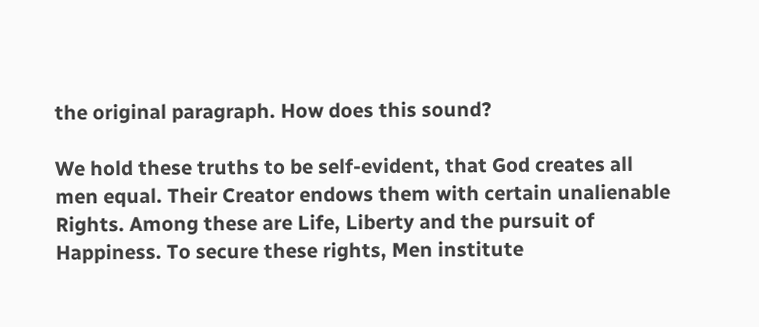the original paragraph. How does this sound?

We hold these truths to be self-evident, that God creates all men equal. Their Creator endows them with certain unalienable Rights. Among these are Life, Liberty and the pursuit of Happiness. To secure these rights, Men institute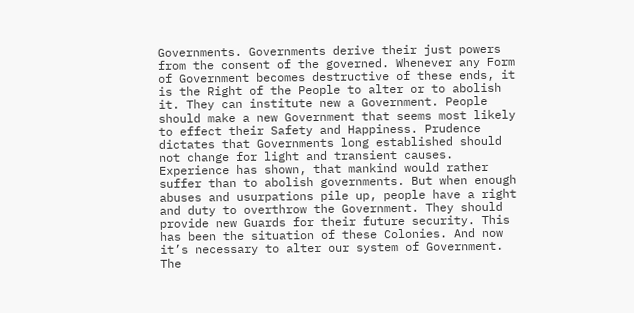Governments. Governments derive their just powers from the consent of the governed. Whenever any Form of Government becomes destructive of these ends, it is the Right of the People to alter or to abolish it. They can institute new a Government. People should make a new Government that seems most likely to effect their Safety and Happiness. Prudence dictates that Governments long established should not change for light and transient causes. Experience has shown, that mankind would rather suffer than to abolish governments. But when enough abuses and usurpations pile up, people have a right and duty to overthrow the Government. They should provide new Guards for their future security. This has been the situation of these Colonies. And now it’s necessary to alter our system of Government. The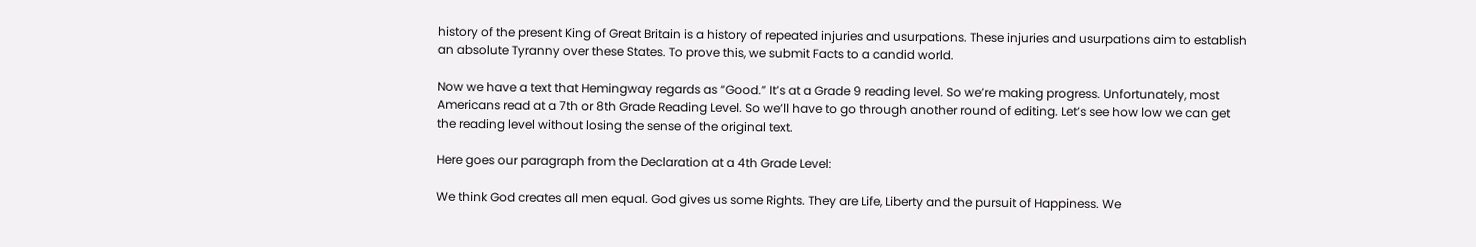history of the present King of Great Britain is a history of repeated injuries and usurpations. These injuries and usurpations aim to establish an absolute Tyranny over these States. To prove this, we submit Facts to a candid world.

Now we have a text that Hemingway regards as “Good.” It’s at a Grade 9 reading level. So we’re making progress. Unfortunately, most Americans read at a 7th or 8th Grade Reading Level. So we’ll have to go through another round of editing. Let’s see how low we can get the reading level without losing the sense of the original text.

Here goes our paragraph from the Declaration at a 4th Grade Level:

We think God creates all men equal. God gives us some Rights. They are Life, Liberty and the pursuit of Happiness. We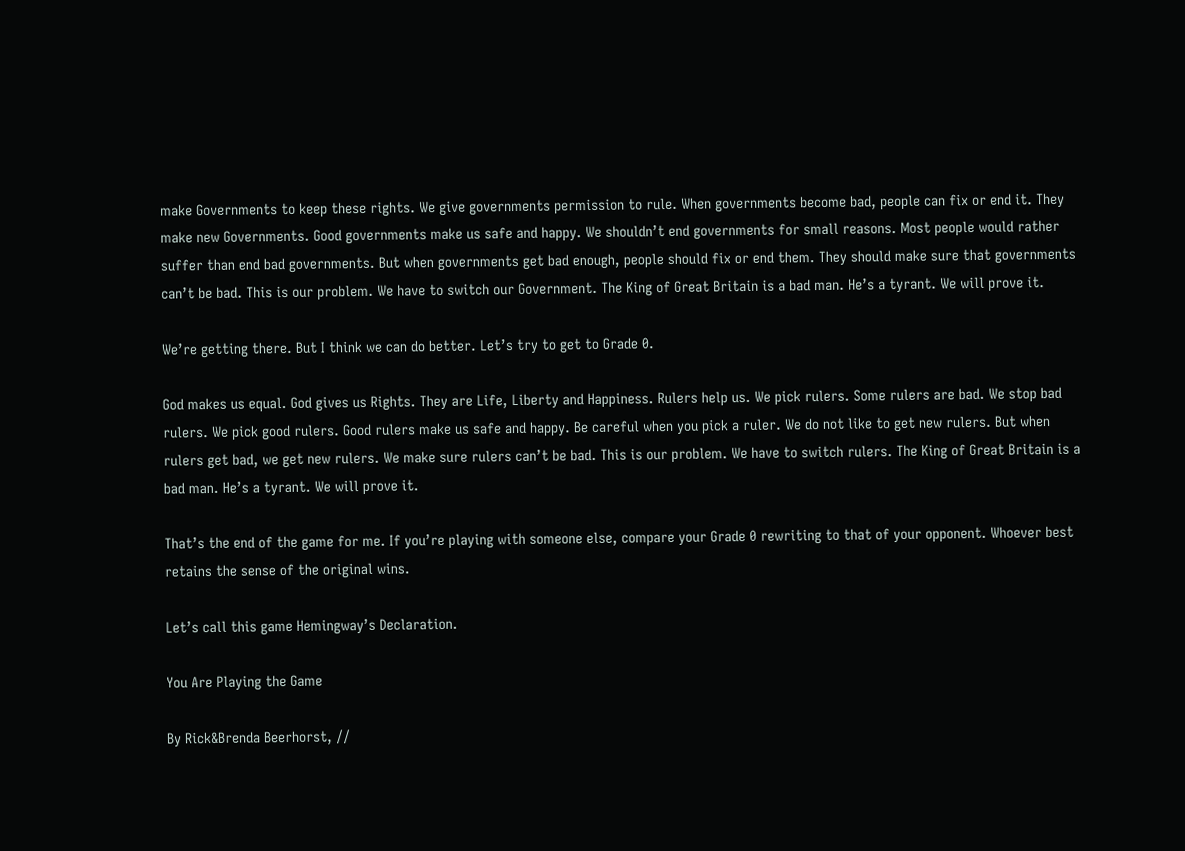make Governments to keep these rights. We give governments permission to rule. When governments become bad, people can fix or end it. They make new Governments. Good governments make us safe and happy. We shouldn’t end governments for small reasons. Most people would rather suffer than end bad governments. But when governments get bad enough, people should fix or end them. They should make sure that governments can’t be bad. This is our problem. We have to switch our Government. The King of Great Britain is a bad man. He’s a tyrant. We will prove it.

We’re getting there. But I think we can do better. Let’s try to get to Grade 0.

God makes us equal. God gives us Rights. They are Life, Liberty and Happiness. Rulers help us. We pick rulers. Some rulers are bad. We stop bad rulers. We pick good rulers. Good rulers make us safe and happy. Be careful when you pick a ruler. We do not like to get new rulers. But when rulers get bad, we get new rulers. We make sure rulers can’t be bad. This is our problem. We have to switch rulers. The King of Great Britain is a bad man. He’s a tyrant. We will prove it.

That’s the end of the game for me. If you’re playing with someone else, compare your Grade 0 rewriting to that of your opponent. Whoever best retains the sense of the original wins.

Let’s call this game Hemingway’s Declaration.

You Are Playing the Game

By Rick&Brenda Beerhorst, //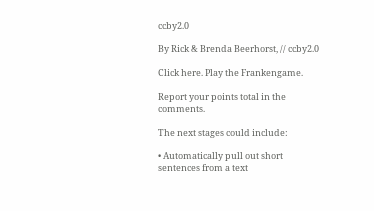ccby2.0

By Rick & Brenda Beerhorst, // ccby2.0

Click here. Play the Frankengame.

Report your points total in the comments.

The next stages could include:

• Automatically pull out short sentences from a text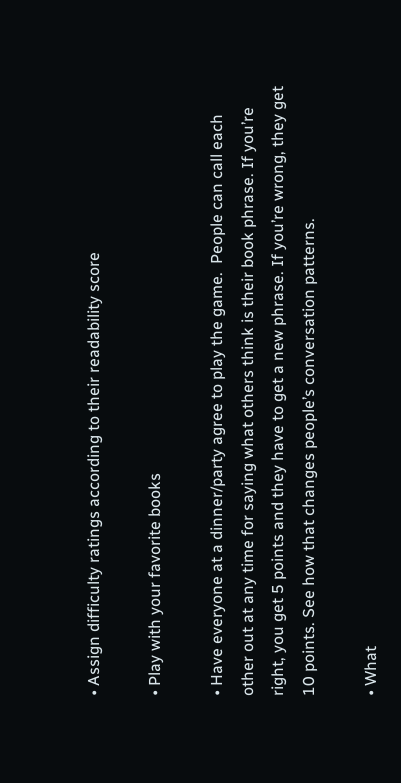• Assign difficulty ratings according to their readability score

• Play with your favorite books

• Have everyone at a dinner/party agree to play the game.  People can call each other out at any time for saying what others think is their book phrase. If you’re right, you get 5 points and they have to get a new phrase. If you’re wrong, they get 10 points. See how that changes people’s conversation patterns.

• What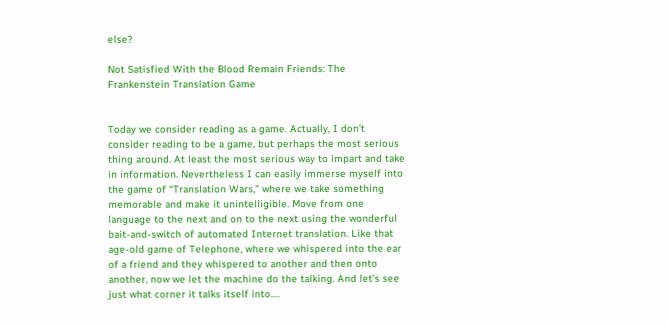else?

Not Satisfied With the Blood Remain Friends: The Frankenstein Translation Game


Today we consider reading as a game. Actually, I don’t consider reading to be a game, but perhaps the most serious thing around. At least the most serious way to impart and take in information. Nevertheless I can easily immerse myself into the game of “Translation Wars,” where we take something memorable and make it unintelligible. Move from one language to the next and on to the next using the wonderful bait-and-switch of automated Internet translation. Like that age-old game of Telephone, where we whispered into the ear of a friend and they whispered to another and then onto another, now we let the machine do the talking. And let’s see just what corner it talks itself into….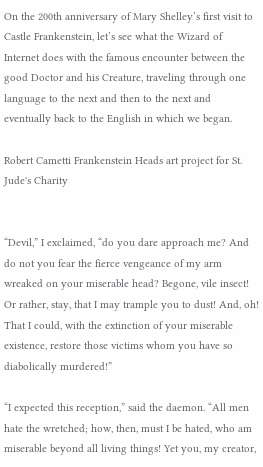On the 200th anniversary of Mary Shelley’s first visit to Castle Frankenstein, let’s see what the Wizard of Internet does with the famous encounter between the good Doctor and his Creature, traveling through one language to the next and then to the next and eventually back to the English in which we began.

Robert Cametti Frankenstein Heads art project for St. Jude's Charity


“Devil,” I exclaimed, “do you dare approach me? And do not you fear the fierce vengeance of my arm wreaked on your miserable head? Begone, vile insect! Or rather, stay, that I may trample you to dust! And, oh! That I could, with the extinction of your miserable existence, restore those victims whom you have so diabolically murdered!”

“I expected this reception,” said the daemon. “All men hate the wretched; how, then, must I be hated, who am miserable beyond all living things! Yet you, my creator,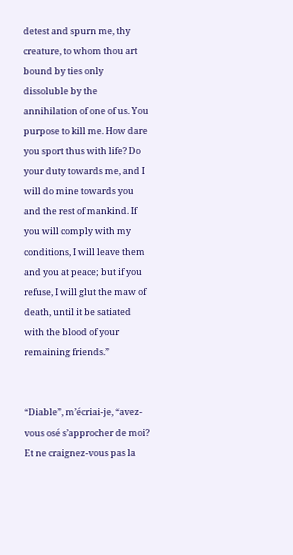detest and spurn me, thy creature, to whom thou art bound by ties only dissoluble by the annihilation of one of us. You purpose to kill me. How dare you sport thus with life? Do your duty towards me, and I will do mine towards you and the rest of mankind. If you will comply with my conditions, I will leave them and you at peace; but if you refuse, I will glut the maw of death, until it be satiated with the blood of your remaining friends.”


“Diable”, m’écriai-je, “avez-vous osé s’approcher de moi? Et ne craignez-vous pas la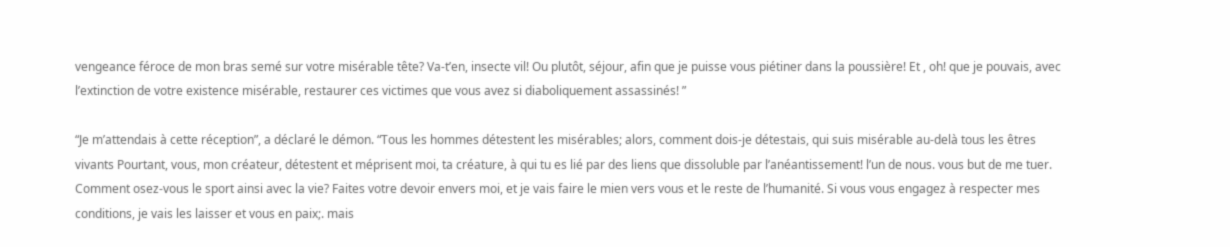vengeance féroce de mon bras semé sur votre misérable tête? Va-t’en, insecte vil! Ou plutôt, séjour, afin que je puisse vous piétiner dans la poussière! Et , oh! que je pouvais, avec l’extinction de votre existence misérable, restaurer ces victimes que vous avez si diaboliquement assassinés! ”

“Je m’attendais à cette réception”, a déclaré le démon. “Tous les hommes détestent les misérables; alors, comment dois-je détestais, qui suis misérable au-delà tous les êtres vivants Pourtant, vous, mon créateur, détestent et méprisent moi, ta créature, à qui tu es lié par des liens que dissoluble par l’anéantissement! l’un de nous. vous but de me tuer. Comment osez-vous le sport ainsi avec la vie? Faites votre devoir envers moi, et je vais faire le mien vers vous et le reste de l’humanité. Si vous vous engagez à respecter mes conditions, je vais les laisser et vous en paix;. mais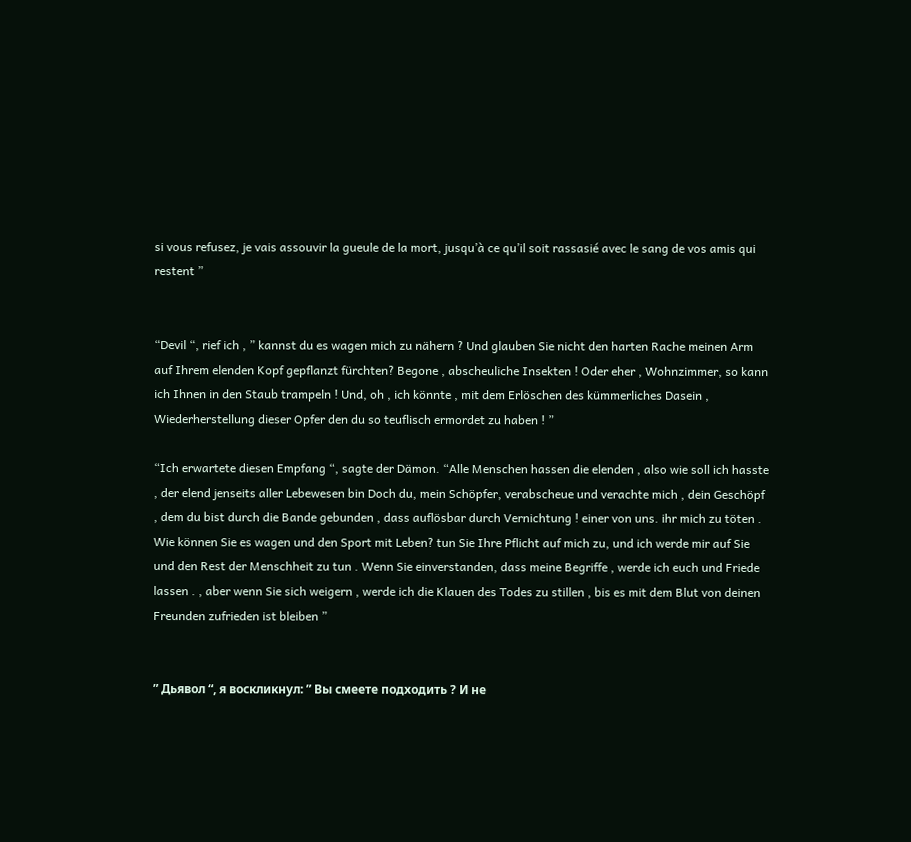si vous refusez, je vais assouvir la gueule de la mort, jusqu’à ce qu’il soit rassasié avec le sang de vos amis qui restent ”


“Devil “, rief ich , ” kannst du es wagen mich zu nähern ? Und glauben Sie nicht den harten Rache meinen Arm auf Ihrem elenden Kopf gepflanzt fürchten? Begone , abscheuliche Insekten ! Oder eher , Wohnzimmer, so kann ich Ihnen in den Staub trampeln ! Und, oh , ich könnte , mit dem Erlöschen des kümmerliches Dasein , Wiederherstellung dieser Opfer den du so teuflisch ermordet zu haben ! ”

“Ich erwartete diesen Empfang “, sagte der Dämon. “Alle Menschen hassen die elenden , also wie soll ich hasste , der elend jenseits aller Lebewesen bin Doch du, mein Schöpfer, verabscheue und verachte mich , dein Geschöpf , dem du bist durch die Bande gebunden , dass auflösbar durch Vernichtung ! einer von uns. ihr mich zu töten . Wie können Sie es wagen und den Sport mit Leben? tun Sie Ihre Pflicht auf mich zu, und ich werde mir auf Sie und den Rest der Menschheit zu tun . Wenn Sie einverstanden, dass meine Begriffe , werde ich euch und Friede lassen . , aber wenn Sie sich weigern , werde ich die Klauen des Todes zu stillen , bis es mit dem Blut von deinen Freunden zufrieden ist bleiben ”


” Дьявол “, я воскликнул: ” Вы смеете подходить ? И не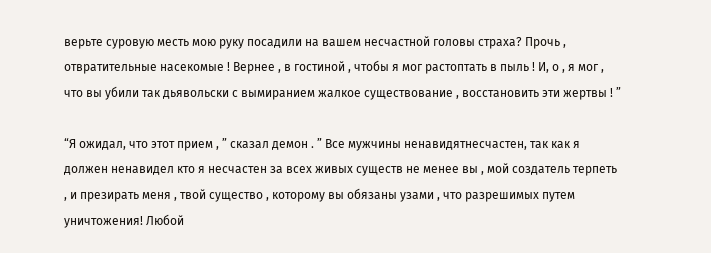верьте суровую месть мою руку посадили на вашем несчастной головы страха? Прочь , отвратительные насекомые ! Вернее , в гостиной , чтобы я мог растоптать в пыль ! И, о , я мог , что вы убили так дьявольски с вымиранием жалкое существование , восстановить эти жертвы ! ”

“Я ожидал, что этот прием , ” сказал демон . ” Все мужчины ненавидятнесчастен, так как я должен ненавидел кто я несчастен за всех живых существ не менее вы , мой создатель терпеть , и презирать меня , твой существо , которому вы обязаны узами , что разрешимых путем уничтожения! Любой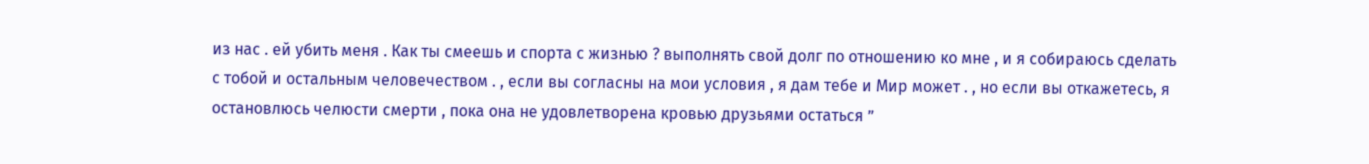из нас . ей убить меня . Как ты смеешь и спорта с жизнью ? выполнять свой долг по отношению ко мне , и я собираюсь сделать с тобой и остальным человечеством . , если вы согласны на мои условия , я дам тебе и Мир может . , но если вы откажетесь, я остановлюсь челюсти смерти , пока она не удовлетворена кровью друзьями остаться ”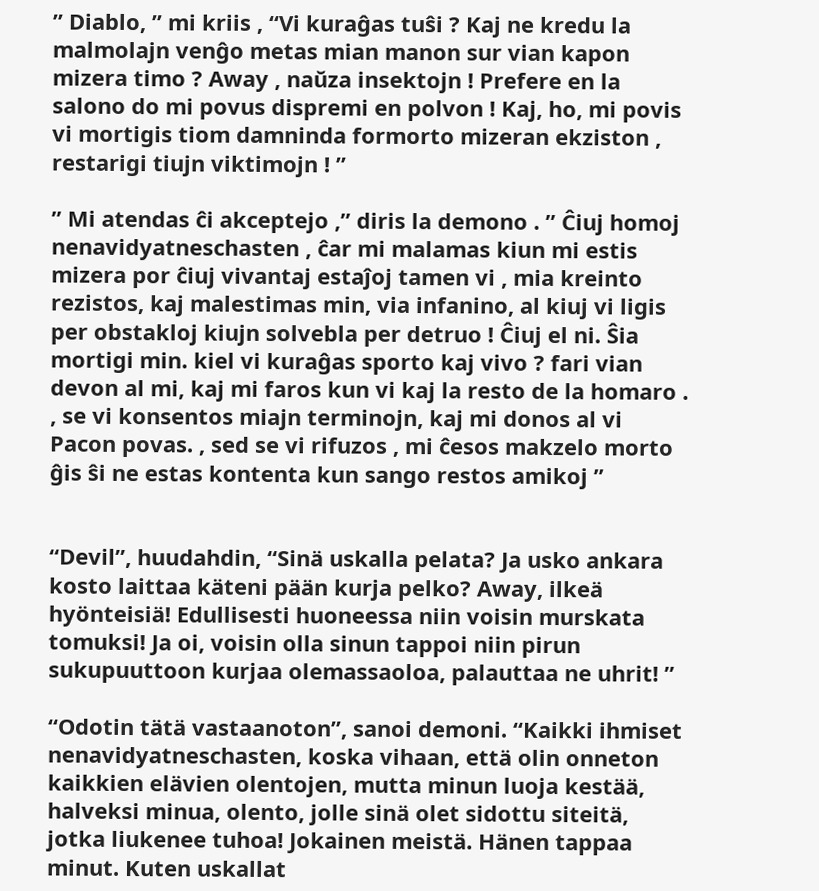” Diablo, ” mi kriis , “Vi kuraĝas tuŝi ? Kaj ne kredu la malmolajn venĝo metas mian manon sur vian kapon mizera timo ? Away , naŭza insektojn ! Prefere en la salono do mi povus dispremi en polvon ! Kaj, ho, mi povis vi mortigis tiom damninda formorto mizeran ekziston , restarigi tiujn viktimojn ! ”

” Mi atendas ĉi akceptejo ,” diris la demono . ” Ĉiuj homoj nenavidyatneschasten , ĉar mi malamas kiun mi estis mizera por ĉiuj vivantaj estaĵoj tamen vi , mia kreinto rezistos, kaj malestimas min, via infanino, al kiuj vi ligis per obstakloj kiujn solvebla per detruo ! Ĉiuj el ni. Ŝia mortigi min. kiel vi kuraĝas sporto kaj vivo ? fari vian devon al mi, kaj mi faros kun vi kaj la resto de la homaro . , se vi konsentos miajn terminojn, kaj mi donos al vi Pacon povas. , sed se vi rifuzos , mi ĉesos makzelo morto ĝis ŝi ne estas kontenta kun sango restos amikoj ”


“Devil”, huudahdin, “Sinä uskalla pelata? Ja usko ankara kosto laittaa käteni pään kurja pelko? Away, ilkeä hyönteisiä! Edullisesti huoneessa niin voisin murskata tomuksi! Ja oi, voisin olla sinun tappoi niin pirun sukupuuttoon kurjaa olemassaoloa, palauttaa ne uhrit! ”

“Odotin tätä vastaanoton”, sanoi demoni. “Kaikki ihmiset nenavidyatneschasten, koska vihaan, että olin onneton kaikkien elävien olentojen, mutta minun luoja kestää, halveksi minua, olento, jolle sinä olet sidottu siteitä, jotka liukenee tuhoa! Jokainen meistä. Hänen tappaa minut. Kuten uskallat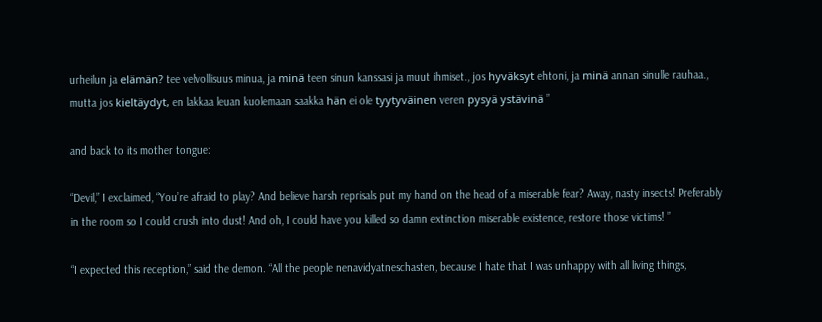urheilun ja elämän? tee velvollisuus minua, ja minä teen sinun kanssasi ja muut ihmiset., jos hyväksyt ehtoni, ja minä annan sinulle rauhaa., mutta jos kieltäydyt, en lakkaa leuan kuolemaan saakka hän ei ole tyytyväinen veren pysyä ystävinä ”

and back to its mother tongue:

“Devil,” I exclaimed, “You’re afraid to play? And believe harsh reprisals put my hand on the head of a miserable fear? Away, nasty insects! Preferably in the room so I could crush into dust! And oh, I could have you killed so damn extinction miserable existence, restore those victims! ”

“I expected this reception,” said the demon. “All the people nenavidyatneschasten, because I hate that I was unhappy with all living things,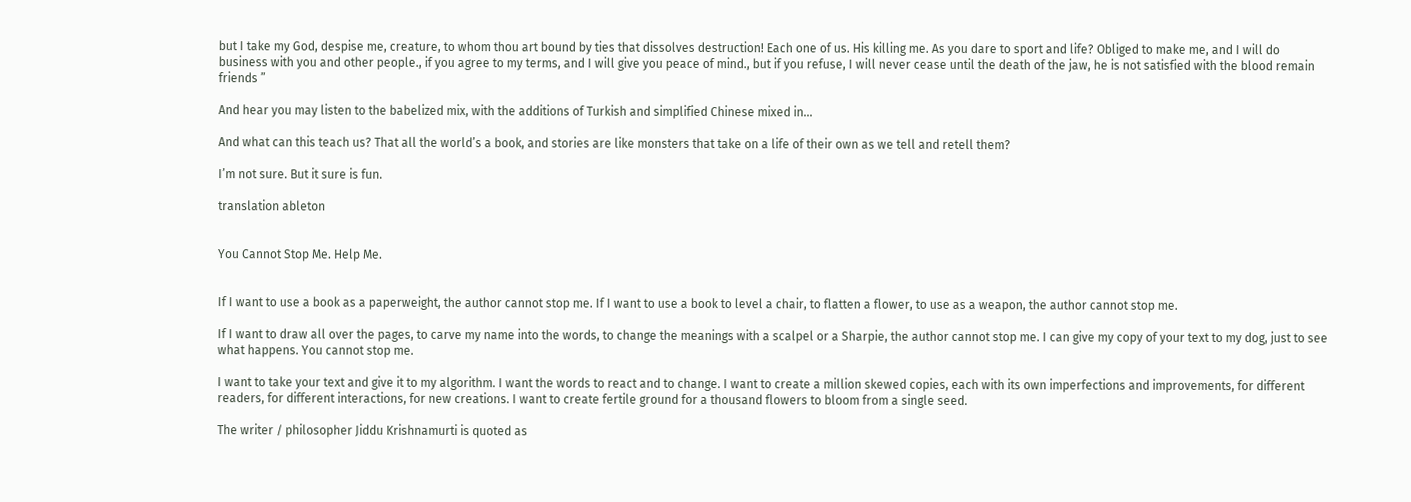but I take my God, despise me, creature, to whom thou art bound by ties that dissolves destruction! Each one of us. His killing me. As you dare to sport and life? Obliged to make me, and I will do business with you and other people., if you agree to my terms, and I will give you peace of mind., but if you refuse, I will never cease until the death of the jaw, he is not satisfied with the blood remain friends ”

And hear you may listen to the babelized mix, with the additions of Turkish and simplified Chinese mixed in…

And what can this teach us? That all the world’s a book, and stories are like monsters that take on a life of their own as we tell and retell them?

I’m not sure. But it sure is fun.

translation ableton


You Cannot Stop Me. Help Me.


If I want to use a book as a paperweight, the author cannot stop me. If I want to use a book to level a chair, to flatten a flower, to use as a weapon, the author cannot stop me.

If I want to draw all over the pages, to carve my name into the words, to change the meanings with a scalpel or a Sharpie, the author cannot stop me. I can give my copy of your text to my dog, just to see what happens. You cannot stop me.

I want to take your text and give it to my algorithm. I want the words to react and to change. I want to create a million skewed copies, each with its own imperfections and improvements, for different readers, for different interactions, for new creations. I want to create fertile ground for a thousand flowers to bloom from a single seed.

The writer / philosopher Jiddu Krishnamurti is quoted as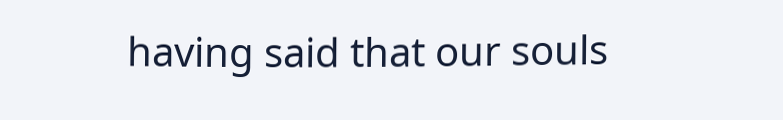having said that our souls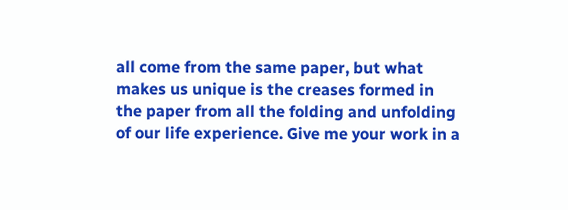all come from the same paper, but what makes us unique is the creases formed in the paper from all the folding and unfolding of our life experience. Give me your work in a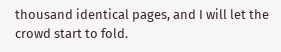thousand identical pages, and I will let the crowd start to fold.